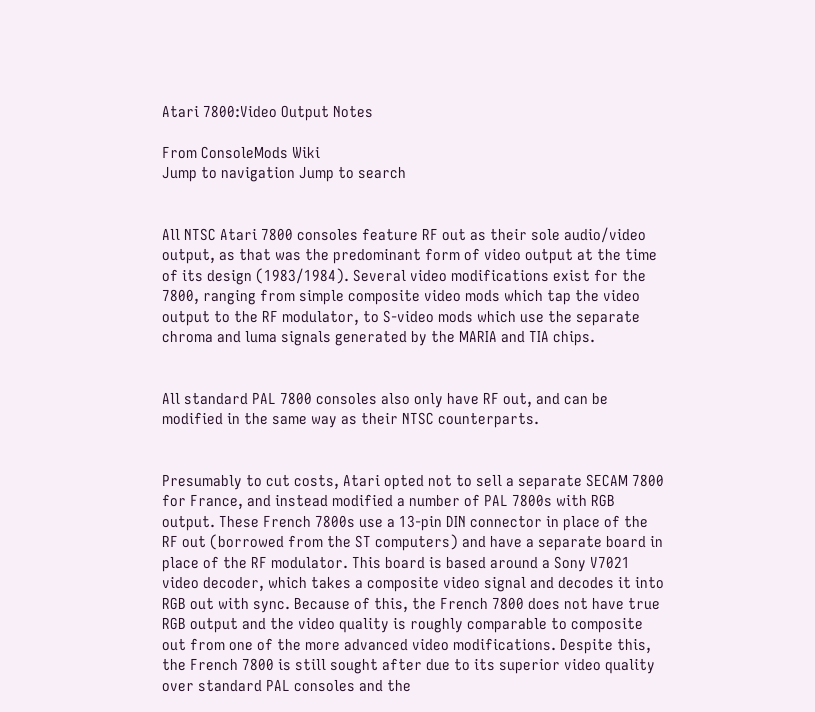Atari 7800:Video Output Notes

From ConsoleMods Wiki
Jump to navigation Jump to search


All NTSC Atari 7800 consoles feature RF out as their sole audio/video output, as that was the predominant form of video output at the time of its design (1983/1984). Several video modifications exist for the 7800, ranging from simple composite video mods which tap the video output to the RF modulator, to S-video mods which use the separate chroma and luma signals generated by the MARIA and TIA chips.


All standard PAL 7800 consoles also only have RF out, and can be modified in the same way as their NTSC counterparts.


Presumably to cut costs, Atari opted not to sell a separate SECAM 7800 for France, and instead modified a number of PAL 7800s with RGB output. These French 7800s use a 13-pin DIN connector in place of the RF out (borrowed from the ST computers) and have a separate board in place of the RF modulator. This board is based around a Sony V7021 video decoder, which takes a composite video signal and decodes it into RGB out with sync. Because of this, the French 7800 does not have true RGB output and the video quality is roughly comparable to composite out from one of the more advanced video modifications. Despite this, the French 7800 is still sought after due to its superior video quality over standard PAL consoles and the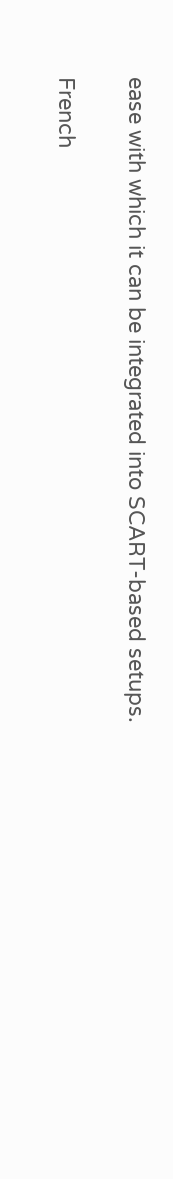ease with which it can be integrated into SCART-based setups.

French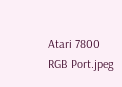Atari 7800 RGB Port.jpeg